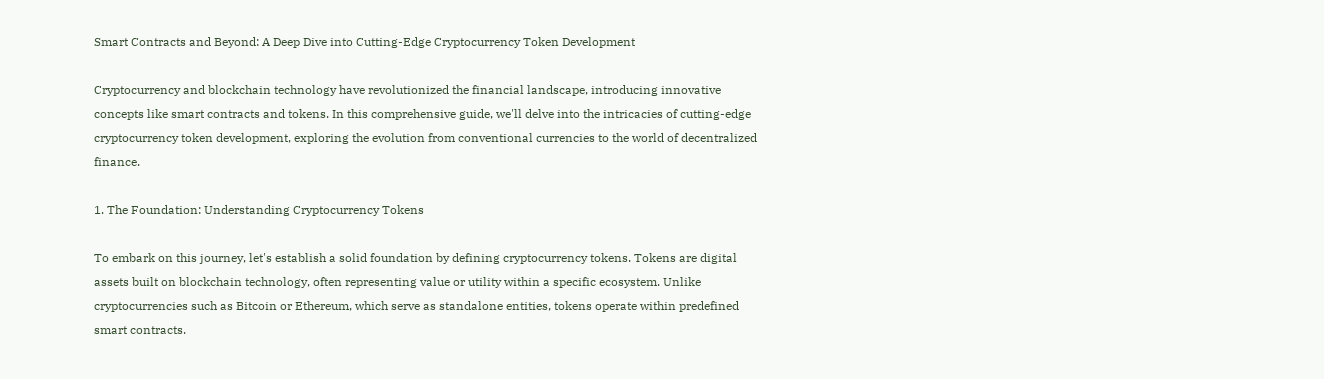Smart Contracts and Beyond: A Deep Dive into Cutting-Edge Cryptocurrency Token Development

Cryptocurrency and blockchain technology have revolutionized the financial landscape, introducing innovative concepts like smart contracts and tokens. In this comprehensive guide, we'll delve into the intricacies of cutting-edge cryptocurrency token development, exploring the evolution from conventional currencies to the world of decentralized finance.

1. The Foundation: Understanding Cryptocurrency Tokens

To embark on this journey, let's establish a solid foundation by defining cryptocurrency tokens. Tokens are digital assets built on blockchain technology, often representing value or utility within a specific ecosystem. Unlike cryptocurrencies such as Bitcoin or Ethereum, which serve as standalone entities, tokens operate within predefined smart contracts.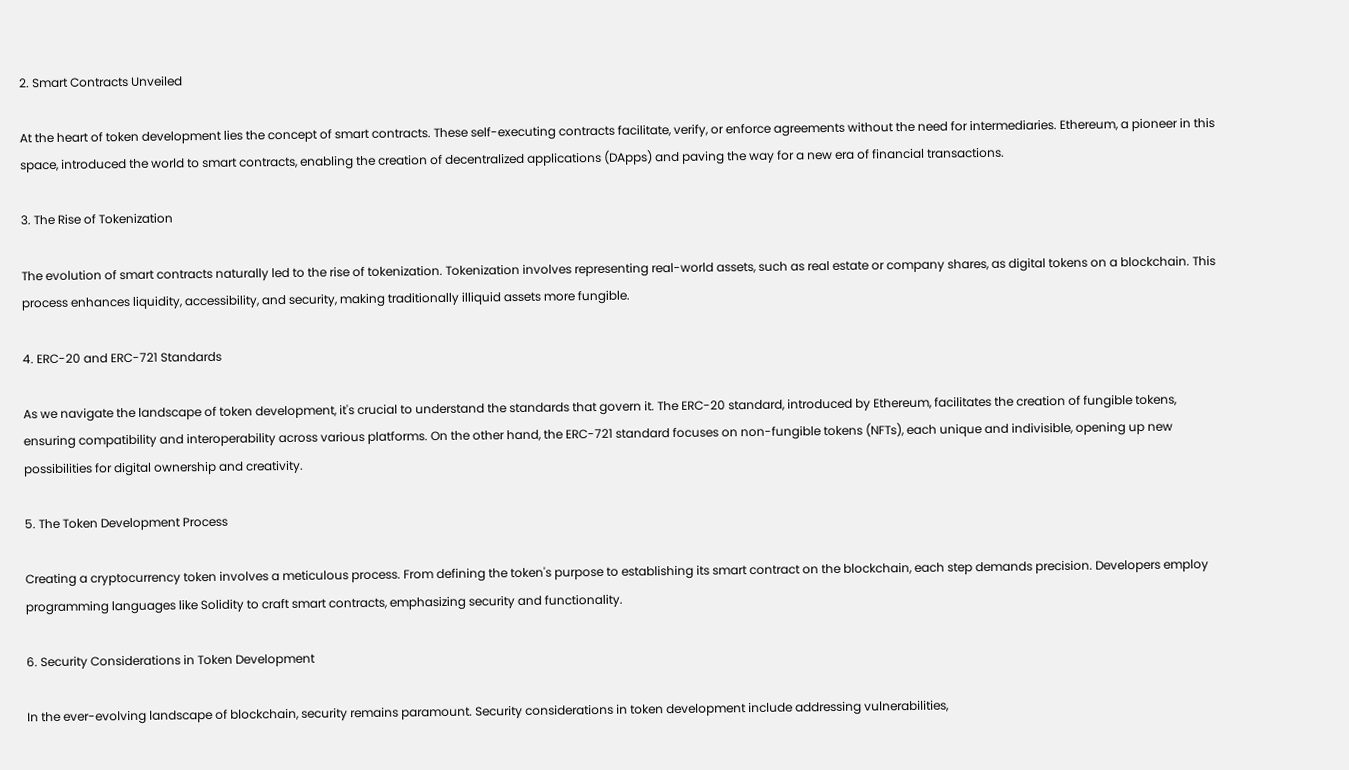2. Smart Contracts Unveiled

At the heart of token development lies the concept of smart contracts. These self-executing contracts facilitate, verify, or enforce agreements without the need for intermediaries. Ethereum, a pioneer in this space, introduced the world to smart contracts, enabling the creation of decentralized applications (DApps) and paving the way for a new era of financial transactions.

3. The Rise of Tokenization

The evolution of smart contracts naturally led to the rise of tokenization. Tokenization involves representing real-world assets, such as real estate or company shares, as digital tokens on a blockchain. This process enhances liquidity, accessibility, and security, making traditionally illiquid assets more fungible.

4. ERC-20 and ERC-721 Standards

As we navigate the landscape of token development, it's crucial to understand the standards that govern it. The ERC-20 standard, introduced by Ethereum, facilitates the creation of fungible tokens, ensuring compatibility and interoperability across various platforms. On the other hand, the ERC-721 standard focuses on non-fungible tokens (NFTs), each unique and indivisible, opening up new possibilities for digital ownership and creativity.

5. The Token Development Process

Creating a cryptocurrency token involves a meticulous process. From defining the token's purpose to establishing its smart contract on the blockchain, each step demands precision. Developers employ programming languages like Solidity to craft smart contracts, emphasizing security and functionality.

6. Security Considerations in Token Development

In the ever-evolving landscape of blockchain, security remains paramount. Security considerations in token development include addressing vulnerabilities,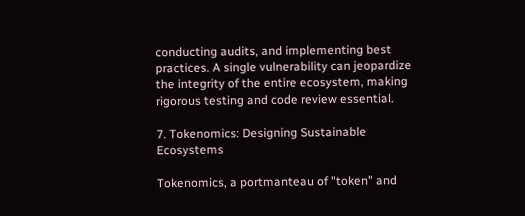conducting audits, and implementing best practices. A single vulnerability can jeopardize the integrity of the entire ecosystem, making rigorous testing and code review essential.

7. Tokenomics: Designing Sustainable Ecosystems

Tokenomics, a portmanteau of "token" and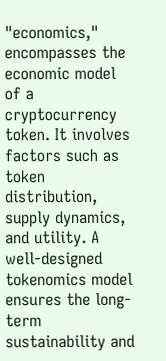"economics," encompasses the economic model of a cryptocurrency token. It involves factors such as token distribution, supply dynamics, and utility. A well-designed tokenomics model ensures the long-term sustainability and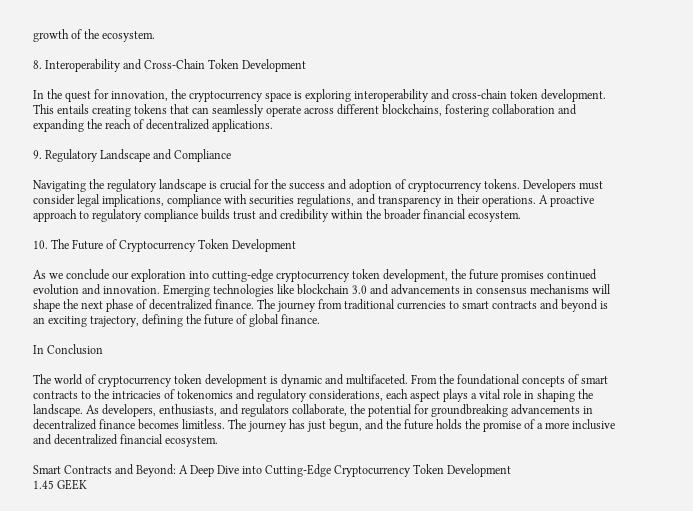growth of the ecosystem.

8. Interoperability and Cross-Chain Token Development

In the quest for innovation, the cryptocurrency space is exploring interoperability and cross-chain token development. This entails creating tokens that can seamlessly operate across different blockchains, fostering collaboration and expanding the reach of decentralized applications.

9. Regulatory Landscape and Compliance

Navigating the regulatory landscape is crucial for the success and adoption of cryptocurrency tokens. Developers must consider legal implications, compliance with securities regulations, and transparency in their operations. A proactive approach to regulatory compliance builds trust and credibility within the broader financial ecosystem.

10. The Future of Cryptocurrency Token Development

As we conclude our exploration into cutting-edge cryptocurrency token development, the future promises continued evolution and innovation. Emerging technologies like blockchain 3.0 and advancements in consensus mechanisms will shape the next phase of decentralized finance. The journey from traditional currencies to smart contracts and beyond is an exciting trajectory, defining the future of global finance.

In Conclusion

The world of cryptocurrency token development is dynamic and multifaceted. From the foundational concepts of smart contracts to the intricacies of tokenomics and regulatory considerations, each aspect plays a vital role in shaping the landscape. As developers, enthusiasts, and regulators collaborate, the potential for groundbreaking advancements in decentralized finance becomes limitless. The journey has just begun, and the future holds the promise of a more inclusive and decentralized financial ecosystem.

Smart Contracts and Beyond: A Deep Dive into Cutting-Edge Cryptocurrency Token Development
1.45 GEEK